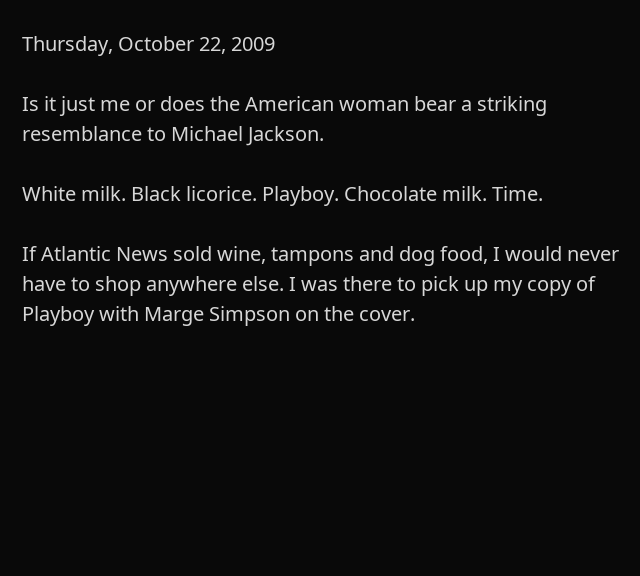Thursday, October 22, 2009

Is it just me or does the American woman bear a striking resemblance to Michael Jackson.

White milk. Black licorice. Playboy. Chocolate milk. Time.

If Atlantic News sold wine, tampons and dog food, I would never have to shop anywhere else. I was there to pick up my copy of Playboy with Marge Simpson on the cover.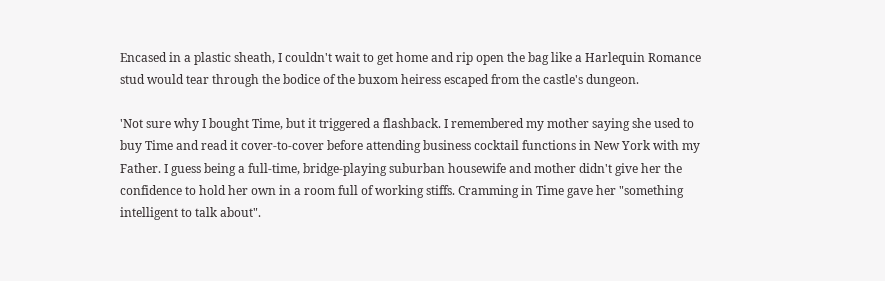Encased in a plastic sheath, I couldn't wait to get home and rip open the bag like a Harlequin Romance stud would tear through the bodice of the buxom heiress escaped from the castle's dungeon.

'Not sure why I bought Time, but it triggered a flashback. I remembered my mother saying she used to buy Time and read it cover-to-cover before attending business cocktail functions in New York with my Father. I guess being a full-time, bridge-playing suburban housewife and mother didn't give her the confidence to hold her own in a room full of working stiffs. Cramming in Time gave her "something intelligent to talk about".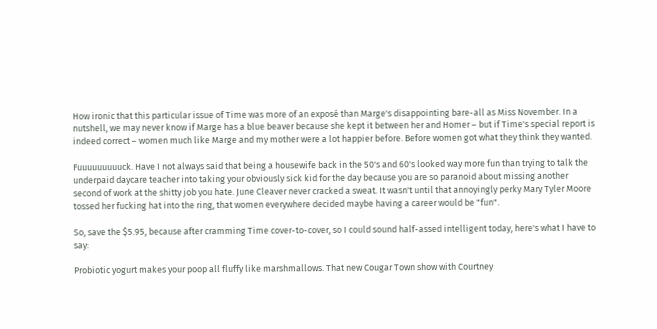How ironic that this particular issue of Time was more of an exposé than Marge's disappointing bare-all as Miss November. In a nutshell, we may never know if Marge has a blue beaver because she kept it between her and Homer – but if Time's special report is indeed correct – women much like Marge and my mother were a lot happier before. Before women got what they think they wanted.

Fuuuuuuuuuck. Have I not always said that being a housewife back in the 50's and 60's looked way more fun than trying to talk the underpaid daycare teacher into taking your obviously sick kid for the day because you are so paranoid about missing another second of work at the shitty job you hate. June Cleaver never cracked a sweat. It wasn't until that annoyingly perky Mary Tyler Moore tossed her fucking hat into the ring, that women everywhere decided maybe having a career would be "fun".

So, save the $5.95, because after cramming Time cover-to-cover, so I could sound half-assed intelligent today, here's what I have to say:

Probiotic yogurt makes your poop all fluffy like marshmallows. That new Cougar Town show with Courtney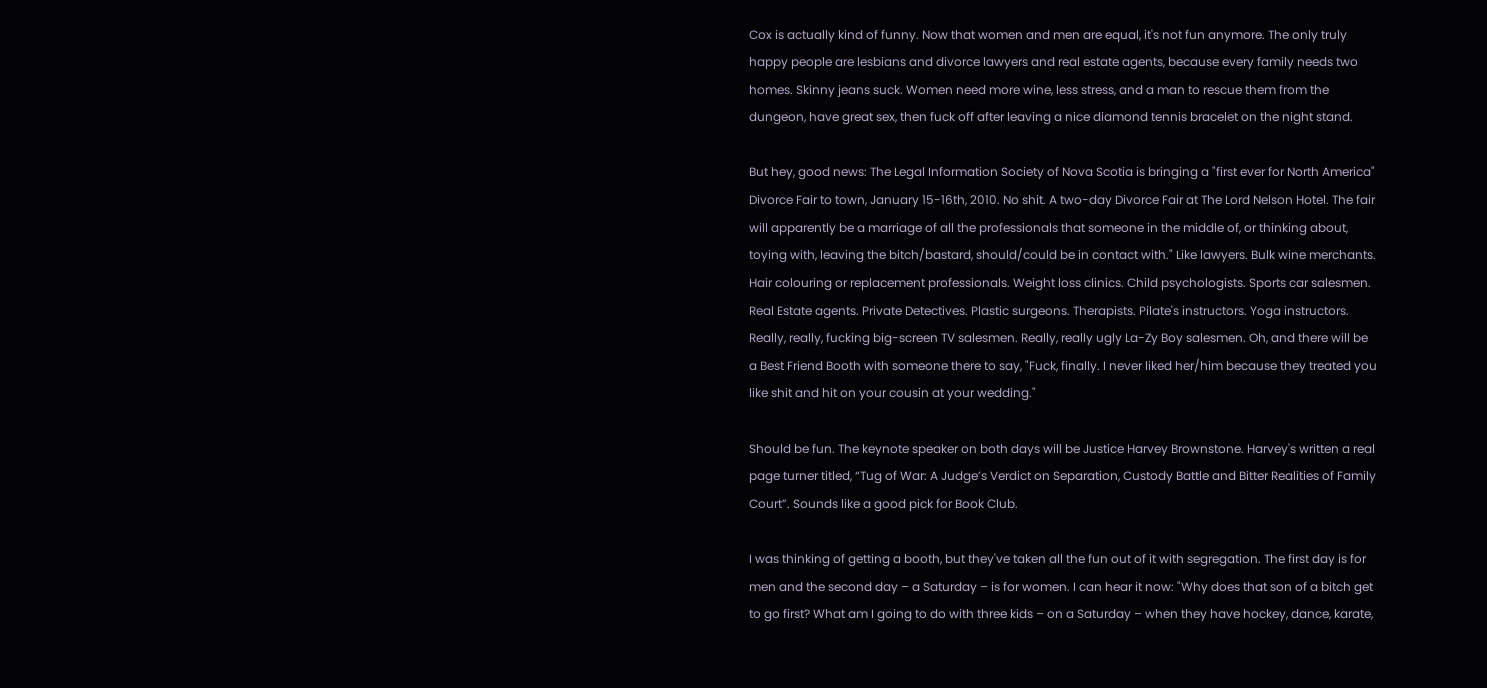Cox is actually kind of funny. Now that women and men are equal, it's not fun anymore. The only truly happy people are lesbians and divorce lawyers and real estate agents, because every family needs two homes. Skinny jeans suck. Women need more wine, less stress, and a man to rescue them from the dungeon, have great sex, then fuck off after leaving a nice diamond tennis bracelet on the night stand.

But hey, good news: The Legal Information Society of Nova Scotia is bringing a "first ever for North America" Divorce Fair to town, January 15-16th, 2010. No shit. A two-day Divorce Fair at The Lord Nelson Hotel. The fair will apparently be a marriage of all the professionals that someone in the middle of, or thinking about, toying with, leaving the bitch/bastard, should/could be in contact with." Like lawyers. Bulk wine merchants. Hair colouring or replacement professionals. Weight loss clinics. Child psychologists. Sports car salesmen. Real Estate agents. Private Detectives. Plastic surgeons. Therapists. Pilate's instructors. Yoga instructors. Really, really, fucking big-screen TV salesmen. Really, really ugly La-Zy Boy salesmen. Oh, and there will be a Best Friend Booth with someone there to say, "Fuck, finally. I never liked her/him because they treated you like shit and hit on your cousin at your wedding."

Should be fun. The keynote speaker on both days will be Justice Harvey Brownstone. Harvey's written a real page turner titled, “Tug of War: A Judge’s Verdict on Separation, Custody Battle and Bitter Realities of Family Court”. Sounds like a good pick for Book Club.

I was thinking of getting a booth, but they've taken all the fun out of it with segregation. The first day is for men and the second day – a Saturday – is for women. I can hear it now: "Why does that son of a bitch get to go first? What am I going to do with three kids – on a Saturday – when they have hockey, dance, karate,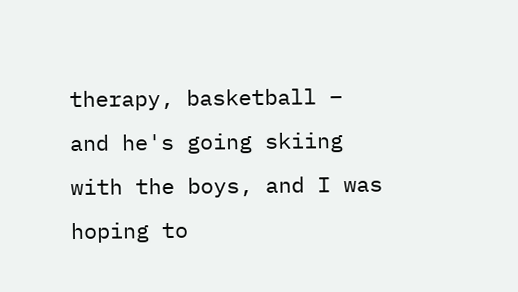therapy, basketball – and he's going skiing with the boys, and I was hoping to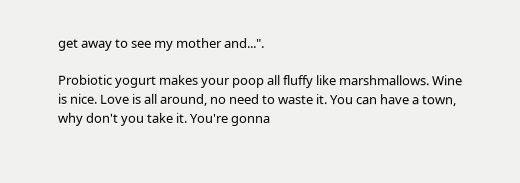get away to see my mother and...".

Probiotic yogurt makes your poop all fluffy like marshmallows. Wine is nice. Love is all around, no need to waste it. You can have a town, why don't you take it. You're gonna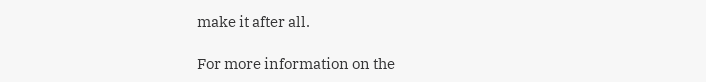make it after all.

For more information on the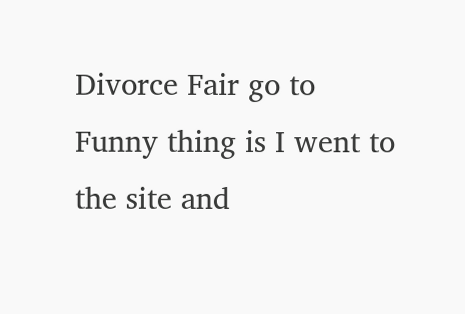Divorce Fair go to Funny thing is I went to the site and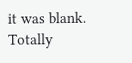it was blank. Totally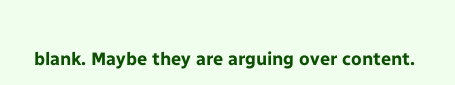blank. Maybe they are arguing over content.